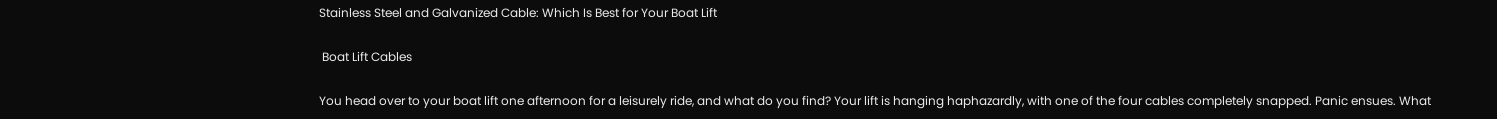Stainless Steel and Galvanized Cable: Which Is Best for Your Boat Lift

 Boat Lift Cables

You head over to your boat lift one afternoon for a leisurely ride, and what do you find? Your lift is hanging haphazardly, with one of the four cables completely snapped. Panic ensues. What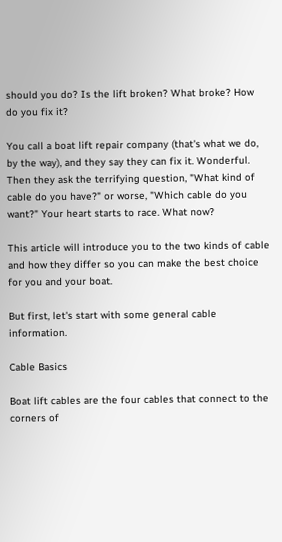should you do? Is the lift broken? What broke? How do you fix it?

You call a boat lift repair company (that's what we do, by the way), and they say they can fix it. Wonderful. Then they ask the terrifying question, "What kind of cable do you have?" or worse, "Which cable do you want?" Your heart starts to race. What now?

This article will introduce you to the two kinds of cable and how they differ so you can make the best choice for you and your boat.

But first, let's start with some general cable information.

Cable Basics

Boat lift cables are the four cables that connect to the corners of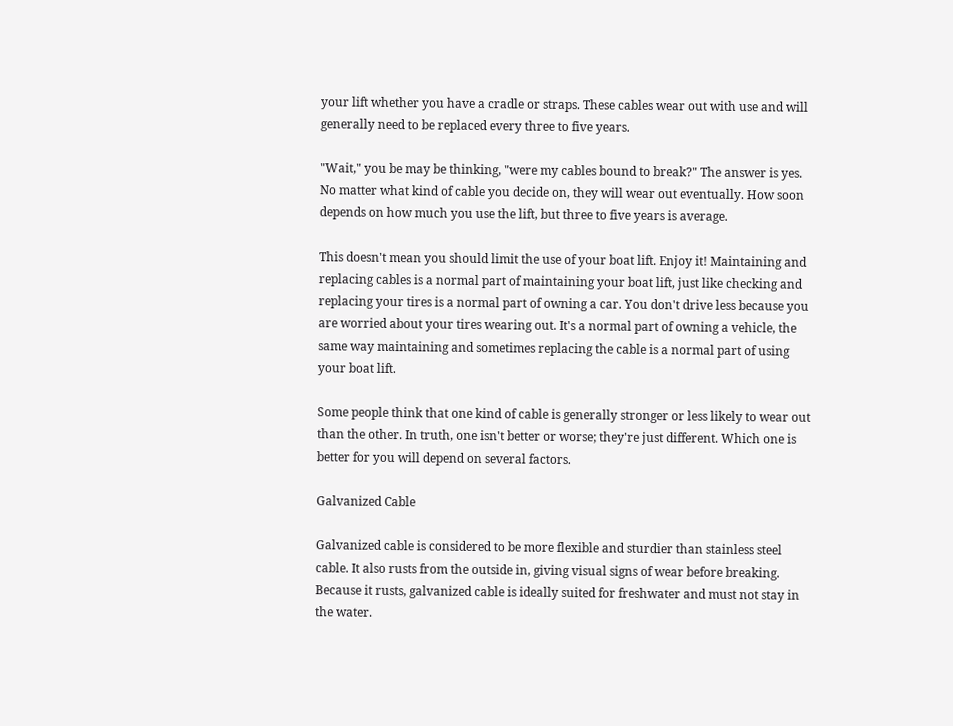your lift whether you have a cradle or straps. These cables wear out with use and will generally need to be replaced every three to five years.

"Wait," you be may be thinking, "were my cables bound to break?" The answer is yes. No matter what kind of cable you decide on, they will wear out eventually. How soon depends on how much you use the lift, but three to five years is average.

This doesn't mean you should limit the use of your boat lift. Enjoy it! Maintaining and replacing cables is a normal part of maintaining your boat lift, just like checking and replacing your tires is a normal part of owning a car. You don't drive less because you are worried about your tires wearing out. It's a normal part of owning a vehicle, the same way maintaining and sometimes replacing the cable is a normal part of using your boat lift.

Some people think that one kind of cable is generally stronger or less likely to wear out than the other. In truth, one isn't better or worse; they're just different. Which one is better for you will depend on several factors.

Galvanized Cable

Galvanized cable is considered to be more flexible and sturdier than stainless steel cable. It also rusts from the outside in, giving visual signs of wear before breaking. Because it rusts, galvanized cable is ideally suited for freshwater and must not stay in the water.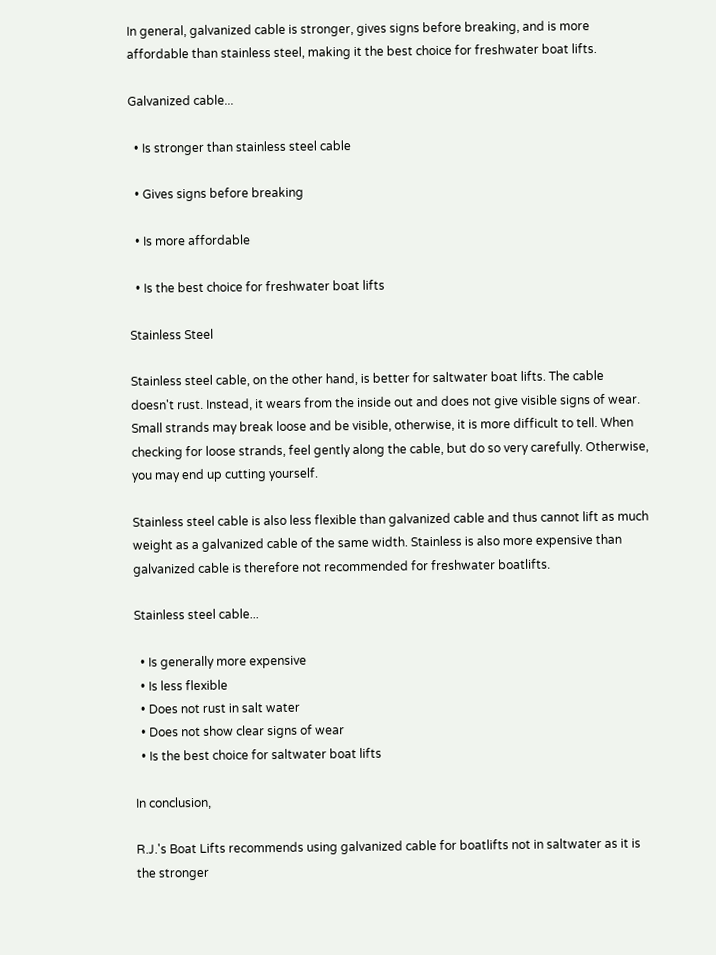In general, galvanized cable is stronger, gives signs before breaking, and is more affordable than stainless steel, making it the best choice for freshwater boat lifts.

Galvanized cable...

  • Is stronger than stainless steel cable

  • Gives signs before breaking

  • Is more affordable

  • Is the best choice for freshwater boat lifts

Stainless Steel

Stainless steel cable, on the other hand, is better for saltwater boat lifts. The cable doesn't rust. Instead, it wears from the inside out and does not give visible signs of wear. Small strands may break loose and be visible, otherwise, it is more difficult to tell. When checking for loose strands, feel gently along the cable, but do so very carefully. Otherwise, you may end up cutting yourself.

Stainless steel cable is also less flexible than galvanized cable and thus cannot lift as much weight as a galvanized cable of the same width. Stainless is also more expensive than galvanized cable is therefore not recommended for freshwater boatlifts.

Stainless steel cable...

  • Is generally more expensive
  • Is less flexible
  • Does not rust in salt water
  • Does not show clear signs of wear
  • Is the best choice for saltwater boat lifts

In conclusion,

R.J.'s Boat Lifts recommends using galvanized cable for boatlifts not in saltwater as it is the stronger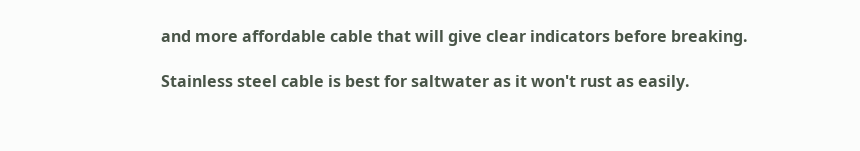and more affordable cable that will give clear indicators before breaking.

Stainless steel cable is best for saltwater as it won't rust as easily.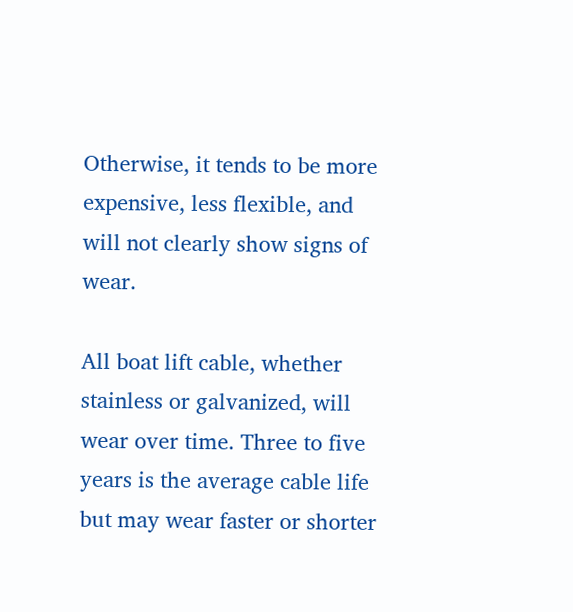Otherwise, it tends to be more expensive, less flexible, and will not clearly show signs of wear.

All boat lift cable, whether stainless or galvanized, will wear over time. Three to five years is the average cable life but may wear faster or shorter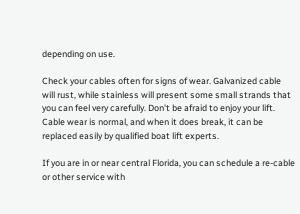depending on use.

Check your cables often for signs of wear. Galvanized cable will rust, while stainless will present some small strands that you can feel very carefully. Don't be afraid to enjoy your lift. Cable wear is normal, and when it does break, it can be replaced easily by qualified boat lift experts.

If you are in or near central Florida, you can schedule a re-cable or other service with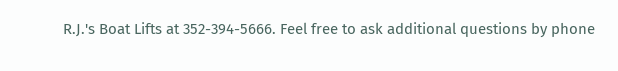R.J.'s Boat Lifts at 352-394-5666. Feel free to ask additional questions by phone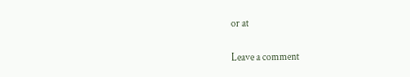or at

Leave a comment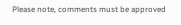Please note, comments must be approved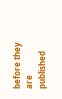before they are published